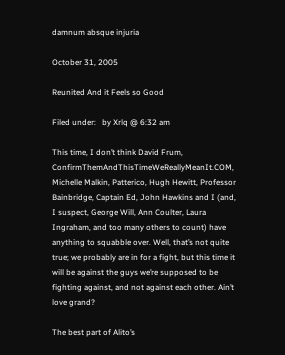damnum absque injuria

October 31, 2005

Reunited And it Feels so Good

Filed under:   by Xrlq @ 6:32 am

This time, I don’t think David Frum, ConfirmThemAndThisTimeWeReallyMeanIt.COM, Michelle Malkin, Patterico, Hugh Hewitt, Professor Bainbridge, Captain Ed, John Hawkins and I (and, I suspect, George Will, Ann Coulter, Laura Ingraham, and too many others to count) have anything to squabble over. Well, that’s not quite true; we probably are in for a fight, but this time it will be against the guys we’re supposed to be fighting against, and not against each other. Ain’t love grand?

The best part of Alito’s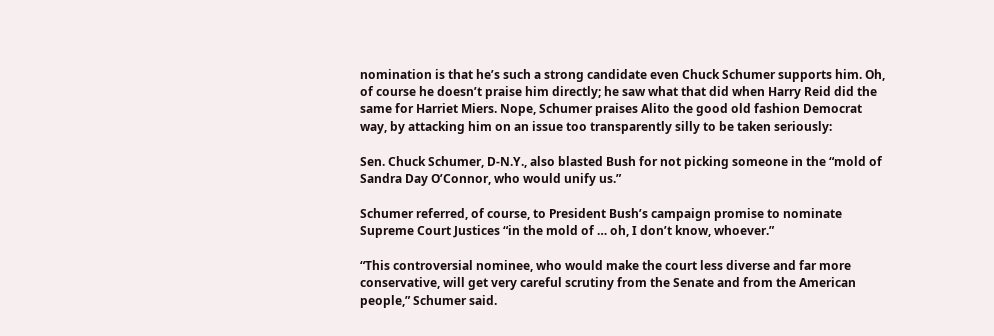nomination is that he’s such a strong candidate even Chuck Schumer supports him. Oh, of course he doesn’t praise him directly; he saw what that did when Harry Reid did the same for Harriet Miers. Nope, Schumer praises Alito the good old fashion Democrat way, by attacking him on an issue too transparently silly to be taken seriously:

Sen. Chuck Schumer, D-N.Y., also blasted Bush for not picking someone in the “mold of Sandra Day O’Connor, who would unify us.”

Schumer referred, of course, to President Bush’s campaign promise to nominate Supreme Court Justices “in the mold of … oh, I don’t know, whoever.”

“This controversial nominee, who would make the court less diverse and far more conservative, will get very careful scrutiny from the Senate and from the American people,” Schumer said.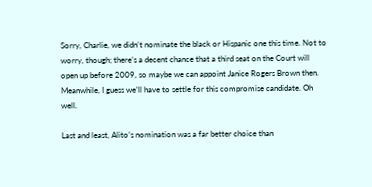Sorry, Charlie, we didn’t nominate the black or Hispanic one this time. Not to worry, though; there’s a decent chance that a third seat on the Court will open up before 2009, so maybe we can appoint Janice Rogers Brown then. Meanwhile, I guess we’ll have to settle for this compromise candidate. Oh well.

Last and least, Alito’s nomination was a far better choice than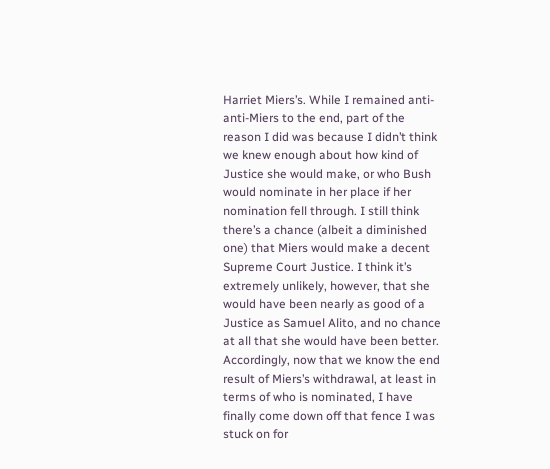Harriet Miers’s. While I remained anti-anti-Miers to the end, part of the reason I did was because I didn’t think we knew enough about how kind of Justice she would make, or who Bush would nominate in her place if her nomination fell through. I still think there’s a chance (albeit a diminished one) that Miers would make a decent Supreme Court Justice. I think it’s extremely unlikely, however, that she would have been nearly as good of a Justice as Samuel Alito, and no chance at all that she would have been better. Accordingly, now that we know the end result of Miers’s withdrawal, at least in terms of who is nominated, I have finally come down off that fence I was stuck on for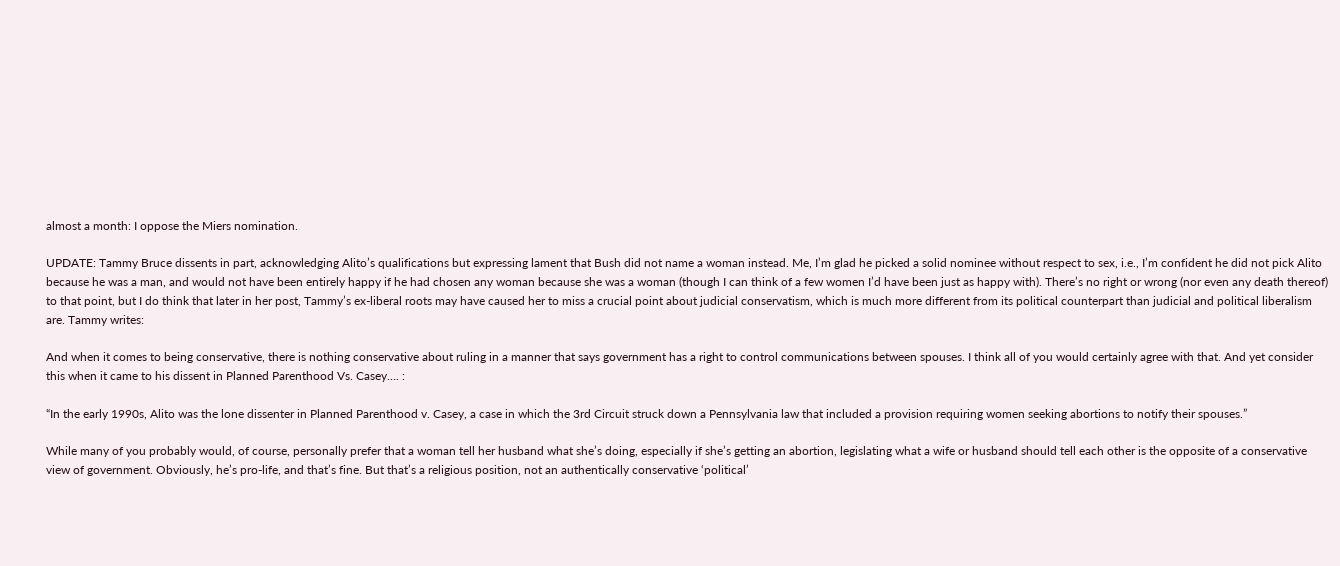almost a month: I oppose the Miers nomination.

UPDATE: Tammy Bruce dissents in part, acknowledging Alito’s qualifications but expressing lament that Bush did not name a woman instead. Me, I’m glad he picked a solid nominee without respect to sex, i.e., I’m confident he did not pick Alito because he was a man, and would not have been entirely happy if he had chosen any woman because she was a woman (though I can think of a few women I’d have been just as happy with). There’s no right or wrong (nor even any death thereof) to that point, but I do think that later in her post, Tammy’s ex-liberal roots may have caused her to miss a crucial point about judicial conservatism, which is much more different from its political counterpart than judicial and political liberalism are. Tammy writes:

And when it comes to being conservative, there is nothing conservative about ruling in a manner that says government has a right to control communications between spouses. I think all of you would certainly agree with that. And yet consider this when it came to his dissent in Planned Parenthood Vs. Casey…. :

“In the early 1990s, Alito was the lone dissenter in Planned Parenthood v. Casey, a case in which the 3rd Circuit struck down a Pennsylvania law that included a provision requiring women seeking abortions to notify their spouses.”

While many of you probably would, of course, personally prefer that a woman tell her husband what she’s doing, especially if she’s getting an abortion, legislating what a wife or husband should tell each other is the opposite of a conservative view of government. Obviously, he’s pro-life, and that’s fine. But that’s a religious position, not an authentically conservative ‘political’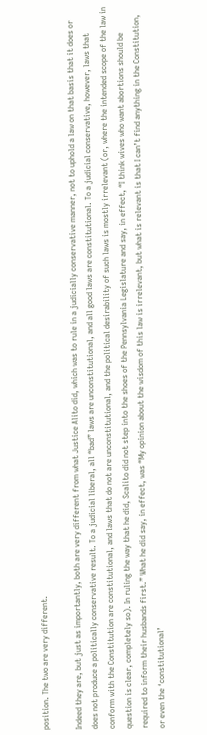position. The two are very different.

Indeed they are, but just as importantly, both are very different from what Justice Alito did, which was to rule in a judicially conservative manner, not to uphold a law on that basis that it does or does not produce a politically conservative result. To a judicial liberal, all “bad” laws are unconstitutional, and all good laws are constitutional. To a judicial conservative, however, laws that conform with the Constitution are constitutional, and laws that do not are unconstitutional, and the political desirability of such laws is mostly irrelevant (or, where the intended scope of the law in question is clear, completely so). In ruling the way that he did, Scalito did not step into the shoes of the Pennsylvania Legislature and say, in effect, “I think wives who want abortions should be required to inform their husbands first.” What he did say, in effect, was “My opinion about the wisdom of this law is irrelevant, but what is relevant is that I can’t find anything in the Constitution, or even the ‘constitutional’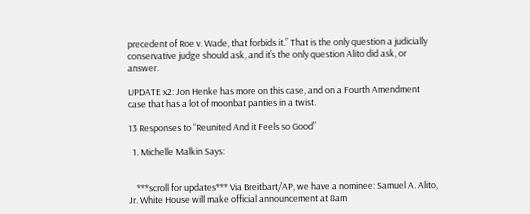precedent of Roe v. Wade, that forbids it.” That is the only question a judicially conservative judge should ask, and it’s the only question Alito did ask, or answer.

UPDATE x2: Jon Henke has more on this case, and on a Fourth Amendment case that has a lot of moonbat panties in a twist.

13 Responses to “Reunited And it Feels so Good”

  1. Michelle Malkin Says:


    ***scroll for updates*** Via Breitbart/AP, we have a nominee: Samuel A. Alito, Jr. White House will make official announcement at 8am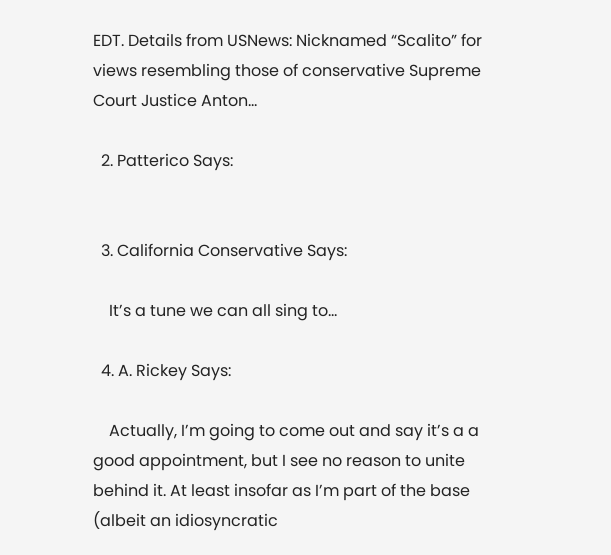EDT. Details from USNews: Nicknamed “Scalito” for views resembling those of conservative Supreme Court Justice Anton…

  2. Patterico Says:


  3. California Conservative Says:

    It’s a tune we can all sing to…

  4. A. Rickey Says:

    Actually, I’m going to come out and say it’s a a good appointment, but I see no reason to unite behind it. At least insofar as I’m part of the base (albeit an idiosyncratic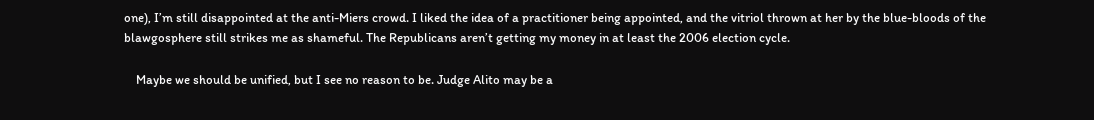one), I’m still disappointed at the anti-Miers crowd. I liked the idea of a practitioner being appointed, and the vitriol thrown at her by the blue-bloods of the blawgosphere still strikes me as shameful. The Republicans aren’t getting my money in at least the 2006 election cycle.

    Maybe we should be unified, but I see no reason to be. Judge Alito may be a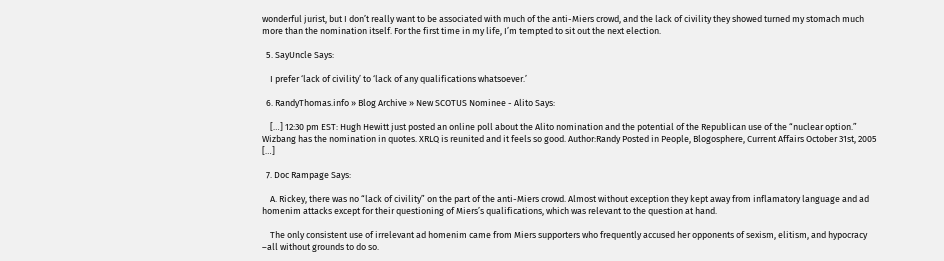wonderful jurist, but I don’t really want to be associated with much of the anti-Miers crowd, and the lack of civility they showed turned my stomach much more than the nomination itself. For the first time in my life, I’m tempted to sit out the next election.

  5. SayUncle Says:

    I prefer ‘lack of civility’ to ‘lack of any qualifications whatsoever.’

  6. RandyThomas.info » Blog Archive » New SCOTUS Nominee - Alito Says:

    […] 12:30 pm EST: Hugh Hewitt just posted an online poll about the Alito nomination and the potential of the Republican use of the “nuclear option.” Wizbang has the nomination in quotes. XRLQ is reunited and it feels so good. Author:Randy Posted in People, Blogosphere, Current Affairs October 31st, 2005   […]

  7. Doc Rampage Says:

    A. Rickey, there was no “lack of civility” on the part of the anti-Miers crowd. Almost without exception they kept away from inflamatory language and ad homenim attacks except for their questioning of Miers’s qualifications, which was relevant to the question at hand.

    The only consistent use of irrelevant ad homenim came from Miers supporters who frequently accused her opponents of sexism, elitism, and hypocracy –all without grounds to do so.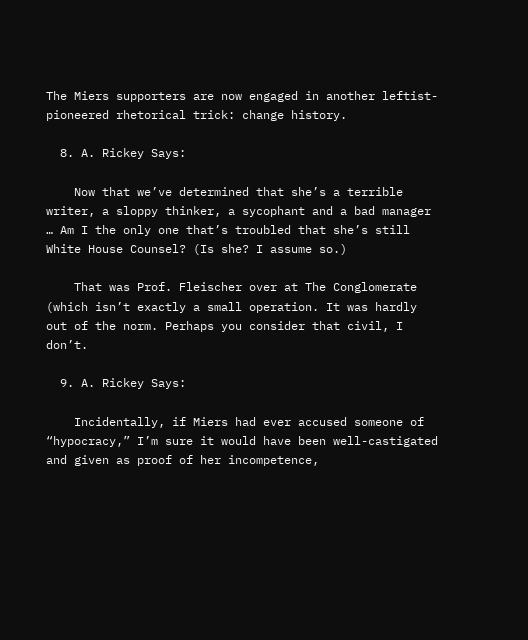The Miers supporters are now engaged in another leftist-pioneered rhetorical trick: change history.

  8. A. Rickey Says:

    Now that we’ve determined that she’s a terrible writer, a sloppy thinker, a sycophant and a bad manager … Am I the only one that’s troubled that she’s still White House Counsel? (Is she? I assume so.)

    That was Prof. Fleischer over at The Conglomerate (which isn’t exactly a small operation. It was hardly out of the norm. Perhaps you consider that civil, I don’t.

  9. A. Rickey Says:

    Incidentally, if Miers had ever accused someone of “hypocracy,” I’m sure it would have been well-castigated and given as proof of her incompetence,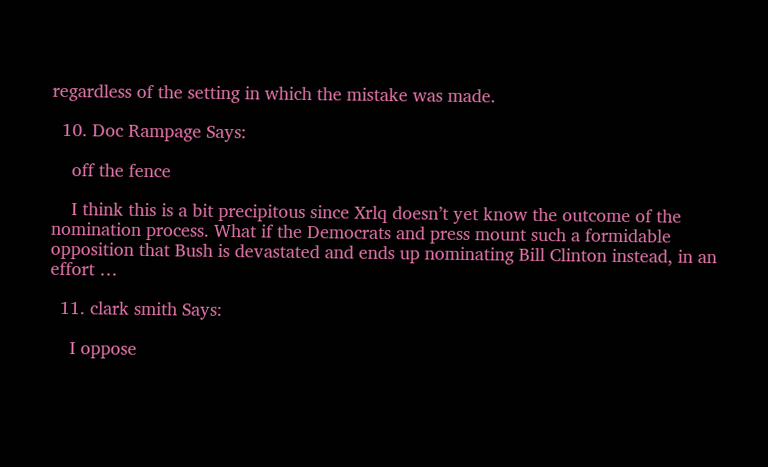regardless of the setting in which the mistake was made.

  10. Doc Rampage Says:

    off the fence

    I think this is a bit precipitous since Xrlq doesn’t yet know the outcome of the nomination process. What if the Democrats and press mount such a formidable opposition that Bush is devastated and ends up nominating Bill Clinton instead, in an effort …

  11. clark smith Says:

    I oppose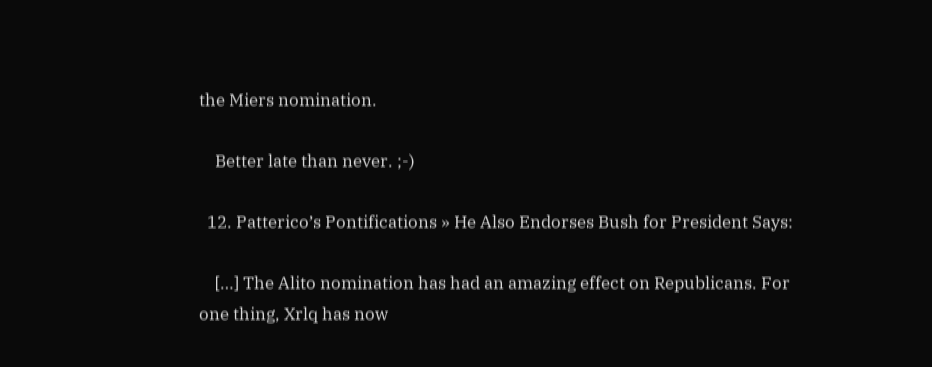the Miers nomination.

    Better late than never. ;-)

  12. Patterico’s Pontifications » He Also Endorses Bush for President Says:

    […] The Alito nomination has had an amazing effect on Republicans. For one thing, Xrlq has now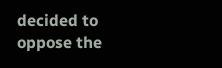decided to oppose the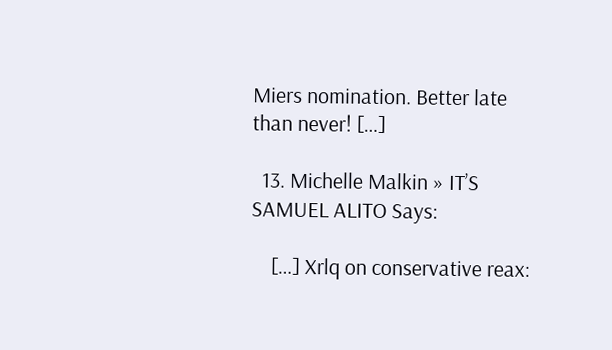Miers nomination. Better late than never! […]

  13. Michelle Malkin » IT’S SAMUEL ALITO Says:

    […] Xrlq on conservative reax: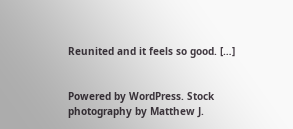Reunited and it feels so good. […]


Powered by WordPress. Stock photography by Matthew J.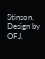Stinson. Design by OFJ.